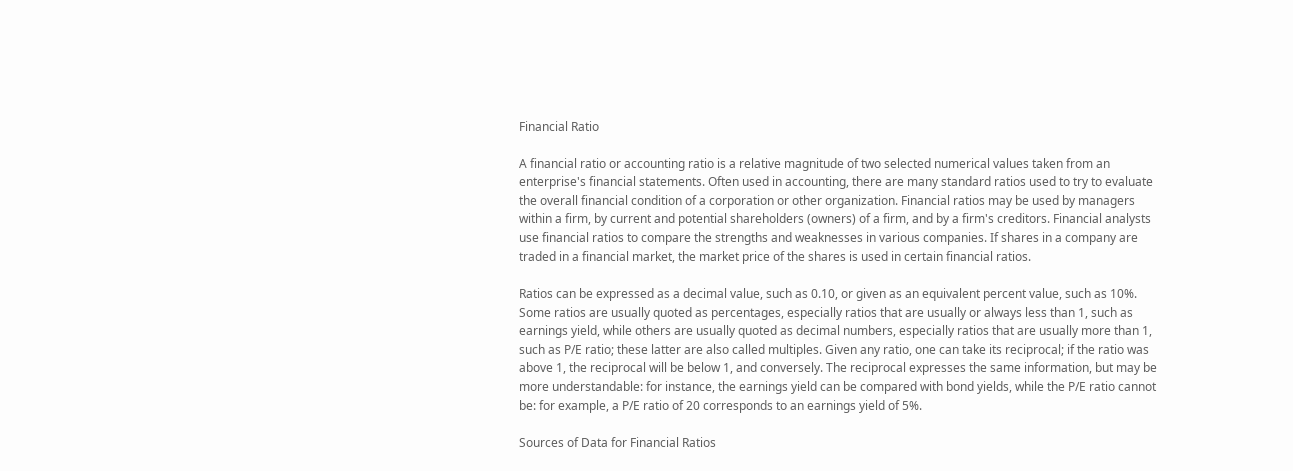Financial Ratio

A financial ratio or accounting ratio is a relative magnitude of two selected numerical values taken from an enterprise's financial statements. Often used in accounting, there are many standard ratios used to try to evaluate the overall financial condition of a corporation or other organization. Financial ratios may be used by managers within a firm, by current and potential shareholders (owners) of a firm, and by a firm's creditors. Financial analysts use financial ratios to compare the strengths and weaknesses in various companies. If shares in a company are traded in a financial market, the market price of the shares is used in certain financial ratios.

Ratios can be expressed as a decimal value, such as 0.10, or given as an equivalent percent value, such as 10%. Some ratios are usually quoted as percentages, especially ratios that are usually or always less than 1, such as earnings yield, while others are usually quoted as decimal numbers, especially ratios that are usually more than 1, such as P/E ratio; these latter are also called multiples. Given any ratio, one can take its reciprocal; if the ratio was above 1, the reciprocal will be below 1, and conversely. The reciprocal expresses the same information, but may be more understandable: for instance, the earnings yield can be compared with bond yields, while the P/E ratio cannot be: for example, a P/E ratio of 20 corresponds to an earnings yield of 5%.

Sources of Data for Financial Ratios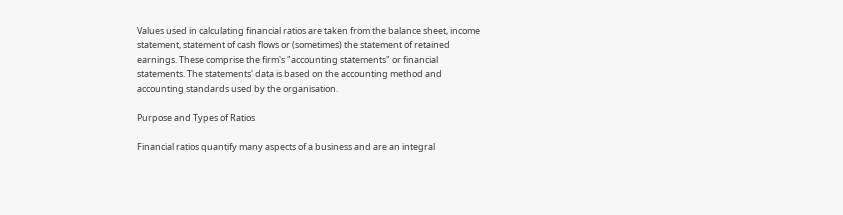Values used in calculating financial ratios are taken from the balance sheet, income statement, statement of cash flows or (sometimes) the statement of retained earnings. These comprise the firm's "accounting statements" or financial statements. The statements' data is based on the accounting method and accounting standards used by the organisation.

Purpose and Types of Ratios

Financial ratios quantify many aspects of a business and are an integral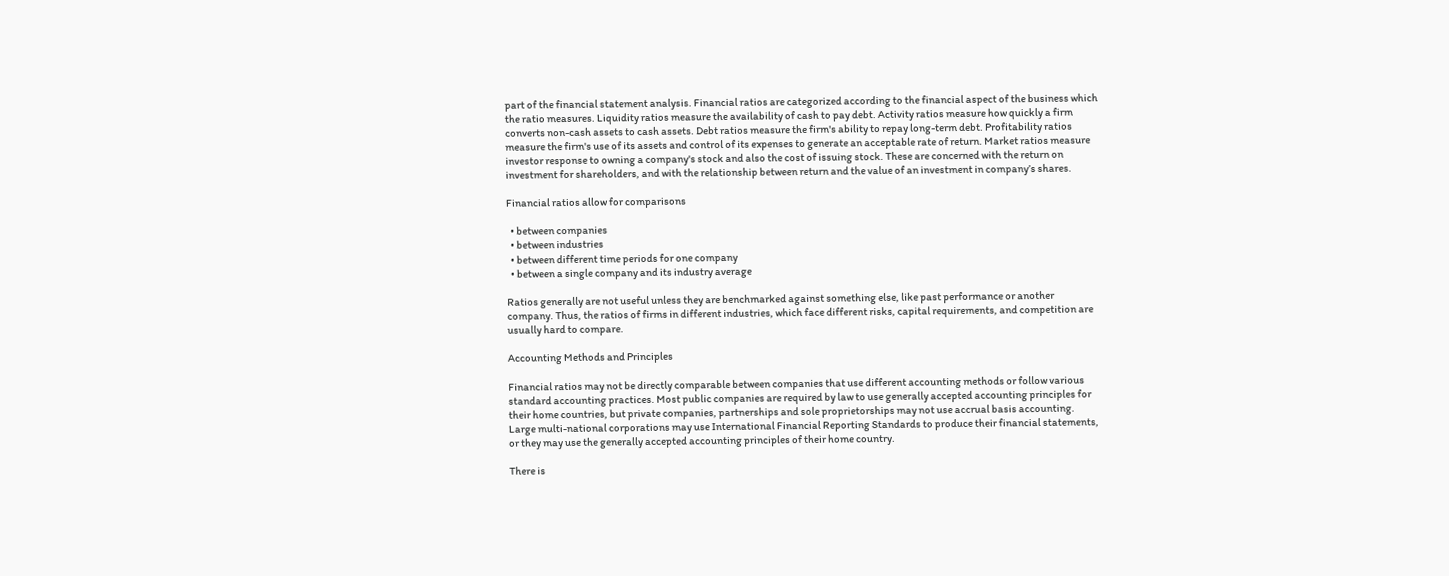part of the financial statement analysis. Financial ratios are categorized according to the financial aspect of the business which the ratio measures. Liquidity ratios measure the availability of cash to pay debt. Activity ratios measure how quickly a firm converts non-cash assets to cash assets. Debt ratios measure the firm's ability to repay long-term debt. Profitability ratios measure the firm's use of its assets and control of its expenses to generate an acceptable rate of return. Market ratios measure investor response to owning a company's stock and also the cost of issuing stock. These are concerned with the return on investment for shareholders, and with the relationship between return and the value of an investment in company’s shares.

Financial ratios allow for comparisons

  • between companies
  • between industries
  • between different time periods for one company
  • between a single company and its industry average

Ratios generally are not useful unless they are benchmarked against something else, like past performance or another company. Thus, the ratios of firms in different industries, which face different risks, capital requirements, and competition are usually hard to compare.

Accounting Methods and Principles

Financial ratios may not be directly comparable between companies that use different accounting methods or follow various standard accounting practices. Most public companies are required by law to use generally accepted accounting principles for their home countries, but private companies, partnerships and sole proprietorships may not use accrual basis accounting. Large multi-national corporations may use International Financial Reporting Standards to produce their financial statements, or they may use the generally accepted accounting principles of their home country.

There is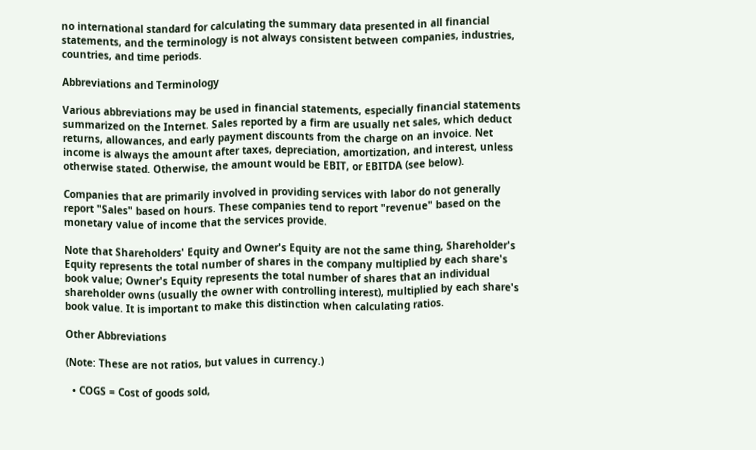no international standard for calculating the summary data presented in all financial statements, and the terminology is not always consistent between companies, industries, countries, and time periods.

Abbreviations and Terminology

Various abbreviations may be used in financial statements, especially financial statements summarized on the Internet. Sales reported by a firm are usually net sales, which deduct returns, allowances, and early payment discounts from the charge on an invoice. Net income is always the amount after taxes, depreciation, amortization, and interest, unless otherwise stated. Otherwise, the amount would be EBIT, or EBITDA (see below).

Companies that are primarily involved in providing services with labor do not generally report "Sales" based on hours. These companies tend to report "revenue" based on the monetary value of income that the services provide.

Note that Shareholders' Equity and Owner's Equity are not the same thing, Shareholder's Equity represents the total number of shares in the company multiplied by each share's book value; Owner's Equity represents the total number of shares that an individual shareholder owns (usually the owner with controlling interest), multiplied by each share's book value. It is important to make this distinction when calculating ratios.

Other Abbreviations

(Note: These are not ratios, but values in currency.)

  • COGS = Cost of goods sold,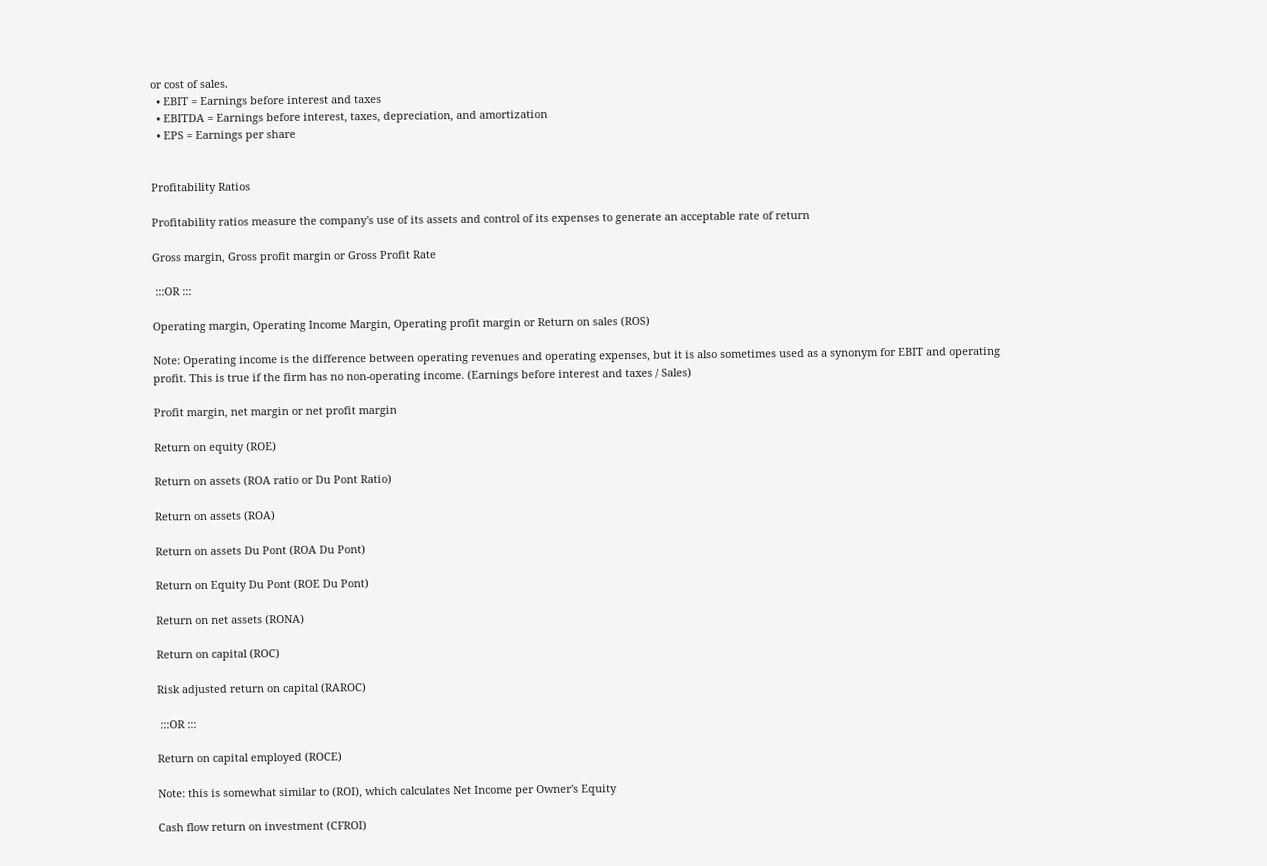or cost of sales.
  • EBIT = Earnings before interest and taxes
  • EBITDA = Earnings before interest, taxes, depreciation, and amortization
  • EPS = Earnings per share


Profitability Ratios

Profitability ratios measure the company's use of its assets and control of its expenses to generate an acceptable rate of return

Gross margin, Gross profit margin or Gross Profit Rate

 :::OR :::

Operating margin, Operating Income Margin, Operating profit margin or Return on sales (ROS)

Note: Operating income is the difference between operating revenues and operating expenses, but it is also sometimes used as a synonym for EBIT and operating profit. This is true if the firm has no non-operating income. (Earnings before interest and taxes / Sales)

Profit margin, net margin or net profit margin

Return on equity (ROE)

Return on assets (ROA ratio or Du Pont Ratio)

Return on assets (ROA)

Return on assets Du Pont (ROA Du Pont)

Return on Equity Du Pont (ROE Du Pont)

Return on net assets (RONA)

Return on capital (ROC)

Risk adjusted return on capital (RAROC)

 :::OR :::

Return on capital employed (ROCE)

Note: this is somewhat similar to (ROI), which calculates Net Income per Owner's Equity

Cash flow return on investment (CFROI)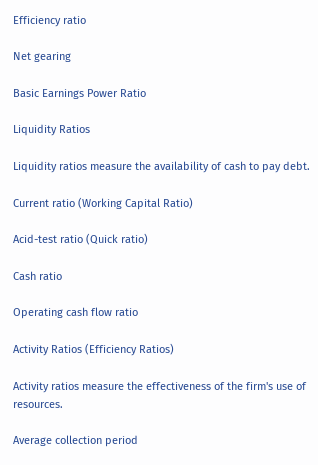Efficiency ratio

Net gearing

Basic Earnings Power Ratio

Liquidity Ratios

Liquidity ratios measure the availability of cash to pay debt.

Current ratio (Working Capital Ratio)

Acid-test ratio (Quick ratio)

Cash ratio

Operating cash flow ratio

Activity Ratios (Efficiency Ratios)

Activity ratios measure the effectiveness of the firm's use of resources.

Average collection period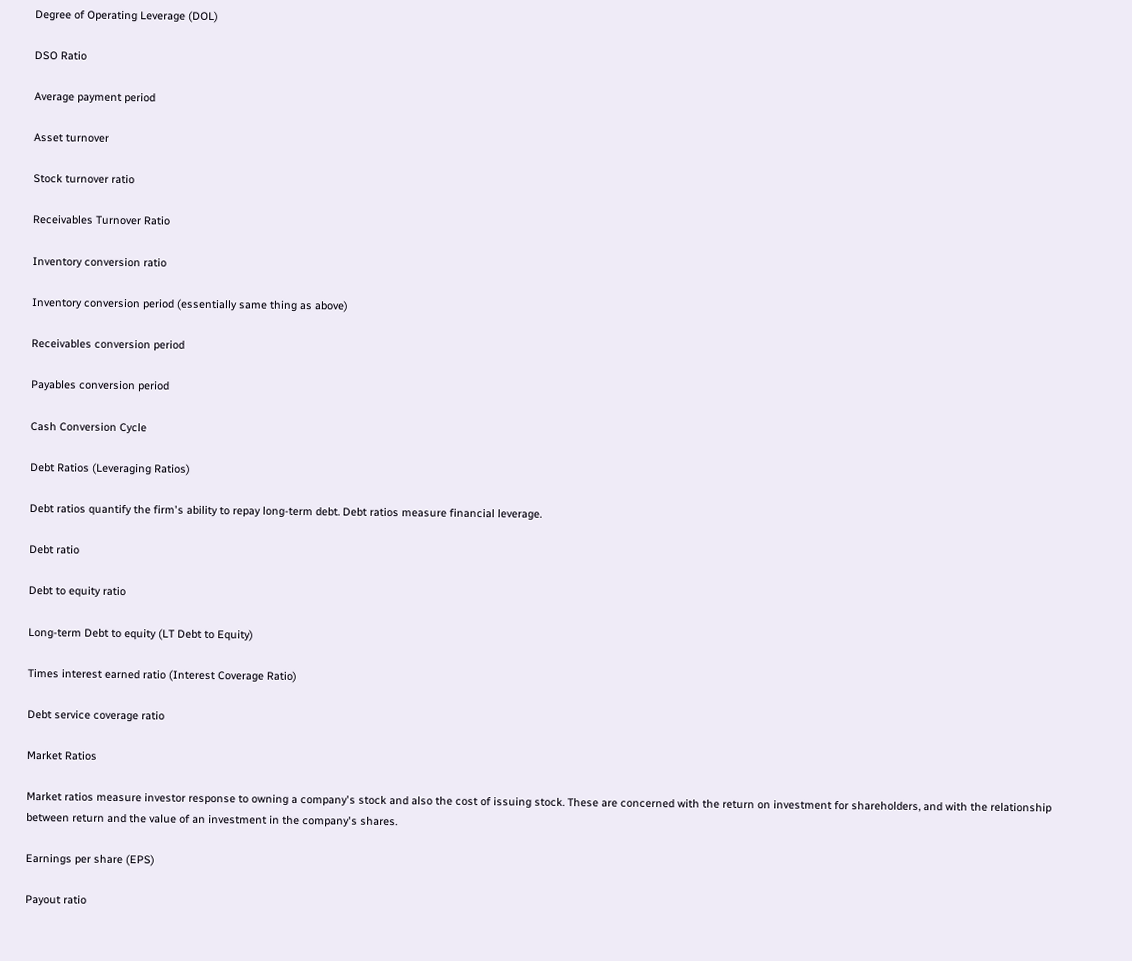Degree of Operating Leverage (DOL)

DSO Ratio

Average payment period

Asset turnover

Stock turnover ratio

Receivables Turnover Ratio

Inventory conversion ratio

Inventory conversion period (essentially same thing as above)

Receivables conversion period

Payables conversion period

Cash Conversion Cycle

Debt Ratios (Leveraging Ratios)

Debt ratios quantify the firm's ability to repay long-term debt. Debt ratios measure financial leverage.

Debt ratio

Debt to equity ratio

Long-term Debt to equity (LT Debt to Equity)

Times interest earned ratio (Interest Coverage Ratio)

Debt service coverage ratio

Market Ratios

Market ratios measure investor response to owning a company's stock and also the cost of issuing stock. These are concerned with the return on investment for shareholders, and with the relationship between return and the value of an investment in the company's shares.

Earnings per share (EPS)

Payout ratio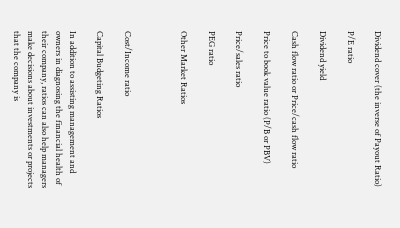Dividend cover (the inverse of Payout Ratio)

P/E ratio

Dividend yield

Cash flow ratio or Price/cash flow ratio

Price to book value ratio (P/B or PBV)

Price/sales ratio

PEG ratio

Other Market Ratios



Cost/Income ratio

Capital Budgeting Ratios

In addition to assisting management and owners in diagnosing the financial health of their company, ratios can also help managers make decisions about investments or projects that the company is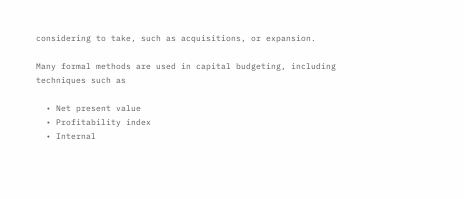considering to take, such as acquisitions, or expansion.

Many formal methods are used in capital budgeting, including techniques such as

  • Net present value
  • Profitability index
  • Internal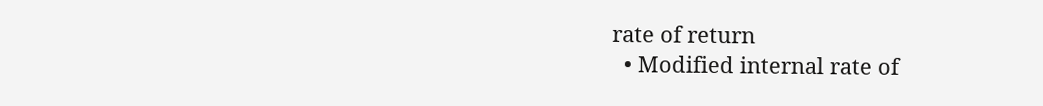rate of return
  • Modified internal rate of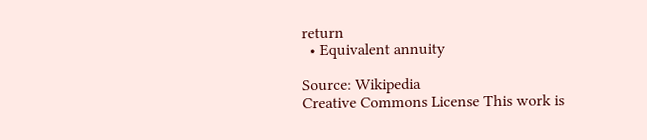return
  • Equivalent annuity

Source: Wikipedia
Creative Commons License This work is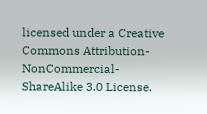licensed under a Creative Commons Attribution-NonCommercial-ShareAlike 3.0 License.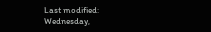Last modified: Wednesday,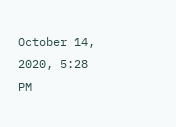October 14, 2020, 5:28 PM